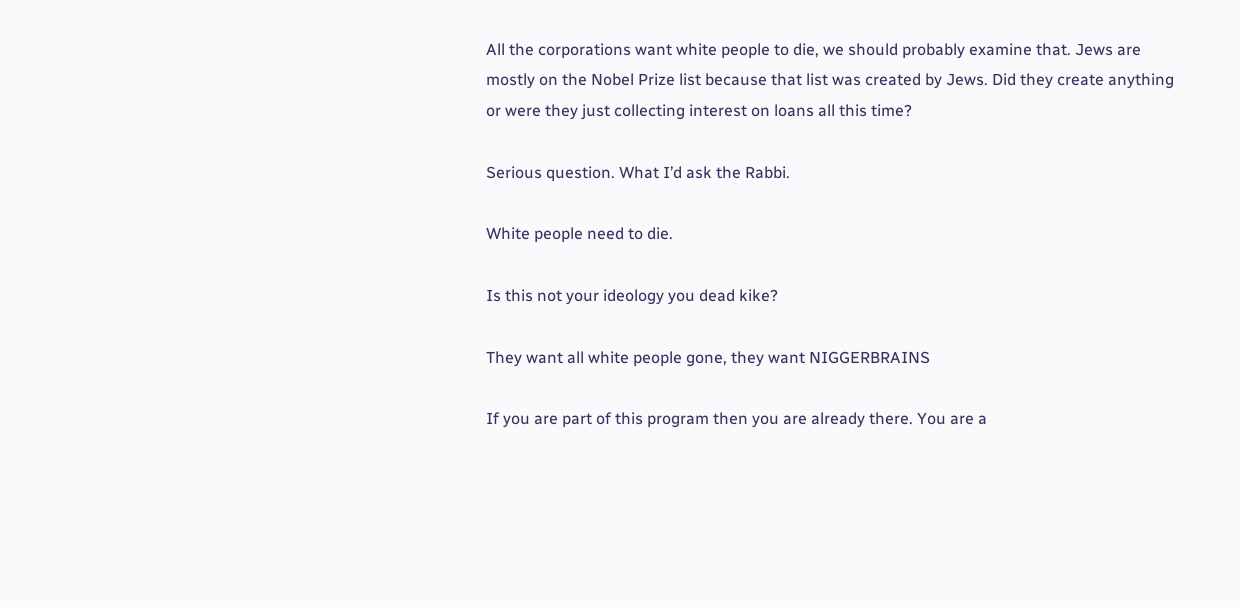All the corporations want white people to die, we should probably examine that. Jews are mostly on the Nobel Prize list because that list was created by Jews. Did they create anything or were they just collecting interest on loans all this time?

Serious question. What I’d ask the Rabbi.

White people need to die.

Is this not your ideology you dead kike?

They want all white people gone, they want NIGGERBRAINS

If you are part of this program then you are already there. You are a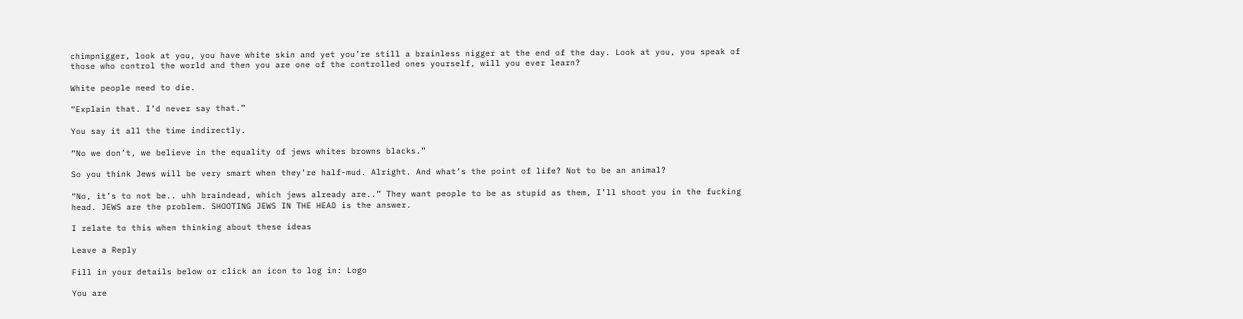chimpnigger, look at you, you have white skin and yet you’re still a brainless nigger at the end of the day. Look at you, you speak of those who control the world and then you are one of the controlled ones yourself, will you ever learn?

White people need to die.

“Explain that. I’d never say that.”

You say it all the time indirectly.

“No we don’t, we believe in the equality of jews whites browns blacks.”

So you think Jews will be very smart when they’re half-mud. Alright. And what’s the point of life? Not to be an animal?

“No, it’s to not be.. uhh braindead, which jews already are..” They want people to be as stupid as them, I’ll shoot you in the fucking head. JEWS are the problem. SHOOTING JEWS IN THE HEAD is the answer.

I relate to this when thinking about these ideas

Leave a Reply

Fill in your details below or click an icon to log in: Logo

You are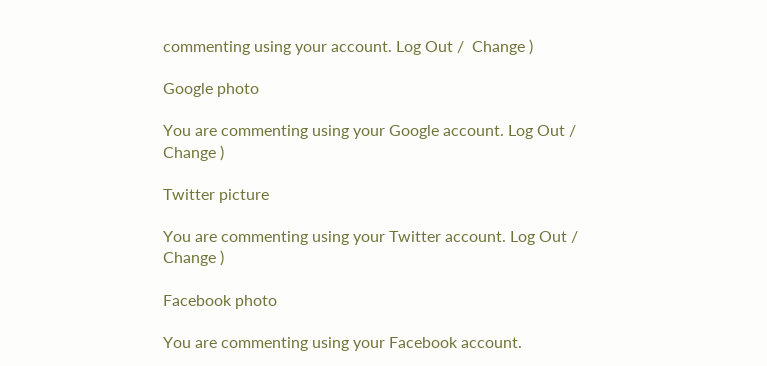commenting using your account. Log Out /  Change )

Google photo

You are commenting using your Google account. Log Out /  Change )

Twitter picture

You are commenting using your Twitter account. Log Out /  Change )

Facebook photo

You are commenting using your Facebook account.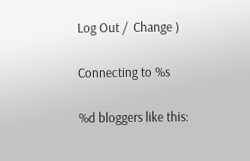Log Out /  Change )

Connecting to %s

%d bloggers like this: